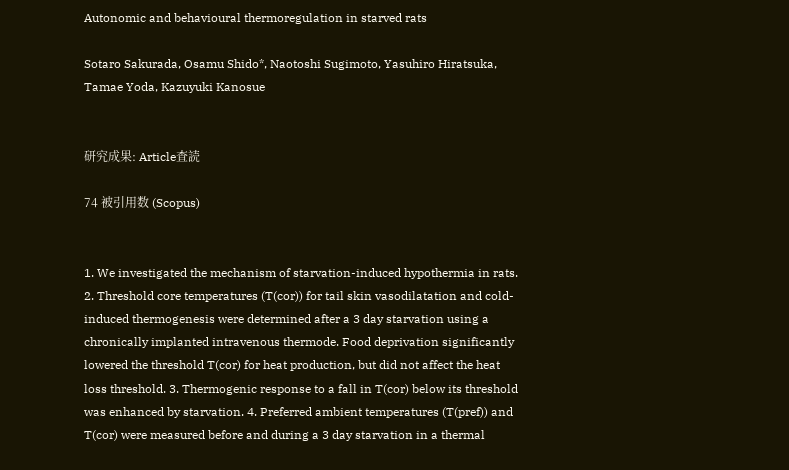Autonomic and behavioural thermoregulation in starved rats

Sotaro Sakurada, Osamu Shido*, Naotoshi Sugimoto, Yasuhiro Hiratsuka, Tamae Yoda, Kazuyuki Kanosue


研究成果: Article査読

74 被引用数 (Scopus)


1. We investigated the mechanism of starvation-induced hypothermia in rats. 2. Threshold core temperatures (T(cor)) for tail skin vasodilatation and cold-induced thermogenesis were determined after a 3 day starvation using a chronically implanted intravenous thermode. Food deprivation significantly lowered the threshold T(cor) for heat production, but did not affect the heat loss threshold. 3. Thermogenic response to a fall in T(cor) below its threshold was enhanced by starvation. 4. Preferred ambient temperatures (T(pref)) and T(cor) were measured before and during a 3 day starvation in a thermal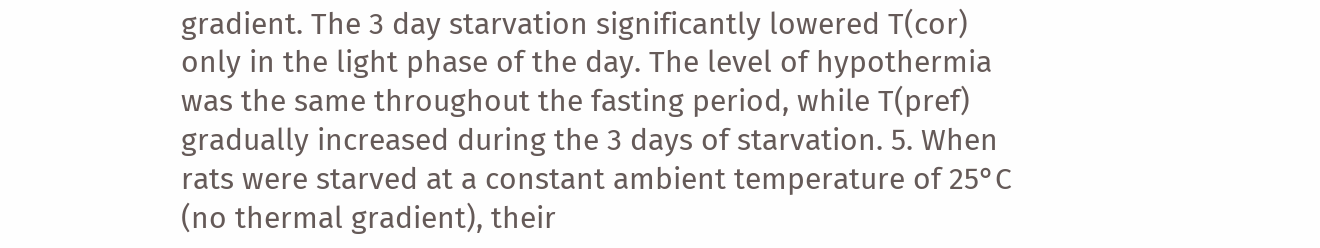gradient. The 3 day starvation significantly lowered T(cor) only in the light phase of the day. The level of hypothermia was the same throughout the fasting period, while T(pref) gradually increased during the 3 days of starvation. 5. When rats were starved at a constant ambient temperature of 25°C (no thermal gradient), their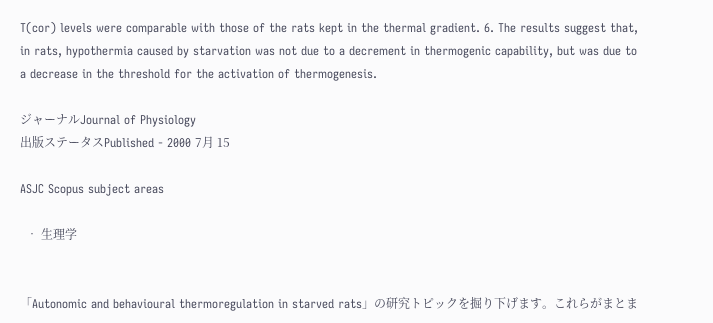T(cor) levels were comparable with those of the rats kept in the thermal gradient. 6. The results suggest that, in rats, hypothermia caused by starvation was not due to a decrement in thermogenic capability, but was due to a decrease in the threshold for the activation of thermogenesis.

ジャーナルJournal of Physiology
出版ステータスPublished - 2000 7月 15

ASJC Scopus subject areas

  • 生理学


「Autonomic and behavioural thermoregulation in starved rats」の研究トピックを掘り下げます。これらがまとま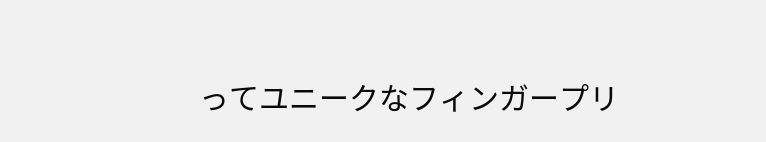ってユニークなフィンガープリ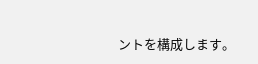ントを構成します。